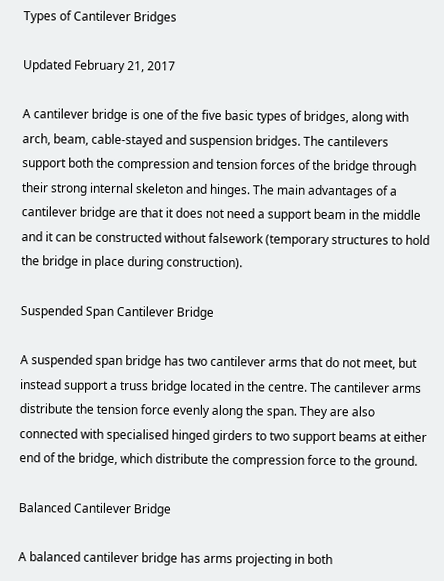Types of Cantilever Bridges

Updated February 21, 2017

A cantilever bridge is one of the five basic types of bridges, along with arch, beam, cable-stayed and suspension bridges. The cantilevers support both the compression and tension forces of the bridge through their strong internal skeleton and hinges. The main advantages of a cantilever bridge are that it does not need a support beam in the middle and it can be constructed without falsework (temporary structures to hold the bridge in place during construction).

Suspended Span Cantilever Bridge

A suspended span bridge has two cantilever arms that do not meet, but instead support a truss bridge located in the centre. The cantilever arms distribute the tension force evenly along the span. They are also connected with specialised hinged girders to two support beams at either end of the bridge, which distribute the compression force to the ground.

Balanced Cantilever Bridge

A balanced cantilever bridge has arms projecting in both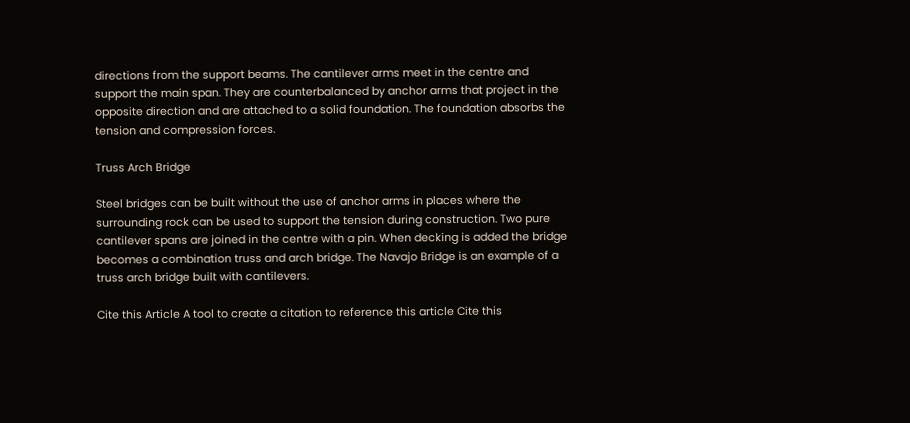directions from the support beams. The cantilever arms meet in the centre and support the main span. They are counterbalanced by anchor arms that project in the opposite direction and are attached to a solid foundation. The foundation absorbs the tension and compression forces.

Truss Arch Bridge

Steel bridges can be built without the use of anchor arms in places where the surrounding rock can be used to support the tension during construction. Two pure cantilever spans are joined in the centre with a pin. When decking is added the bridge becomes a combination truss and arch bridge. The Navajo Bridge is an example of a truss arch bridge built with cantilevers.

Cite this Article A tool to create a citation to reference this article Cite this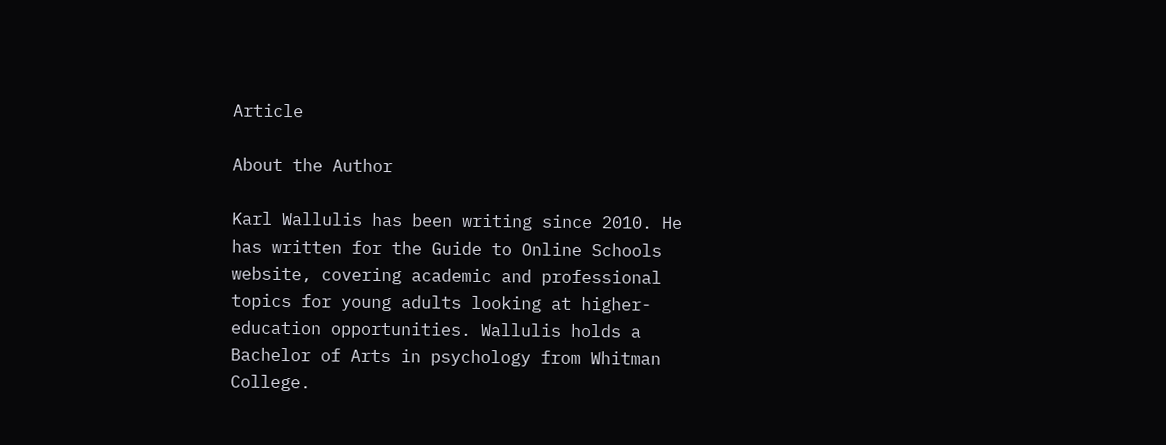Article

About the Author

Karl Wallulis has been writing since 2010. He has written for the Guide to Online Schools website, covering academic and professional topics for young adults looking at higher-education opportunities. Wallulis holds a Bachelor of Arts in psychology from Whitman College.